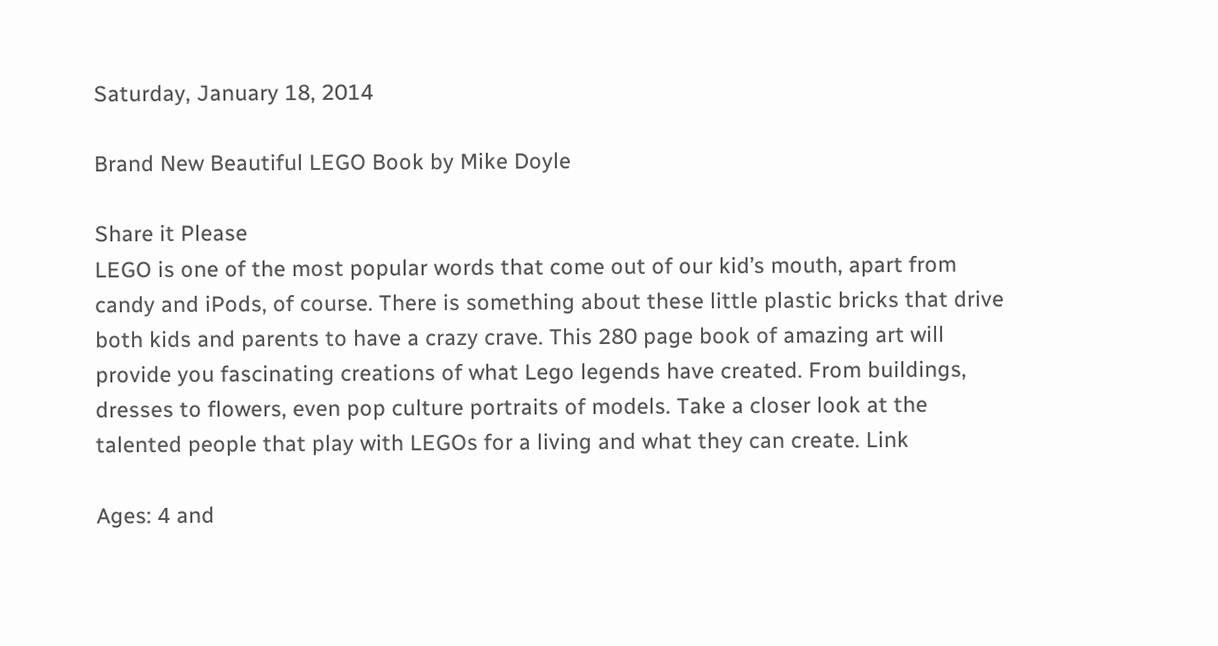Saturday, January 18, 2014

Brand New Beautiful LEGO Book by Mike Doyle

Share it Please
LEGO is one of the most popular words that come out of our kid’s mouth, apart from candy and iPods, of course. There is something about these little plastic bricks that drive both kids and parents to have a crazy crave. This 280 page book of amazing art will provide you fascinating creations of what Lego legends have created. From buildings, dresses to flowers, even pop culture portraits of models. Take a closer look at the talented people that play with LEGOs for a living and what they can create. Link

Ages: 4 and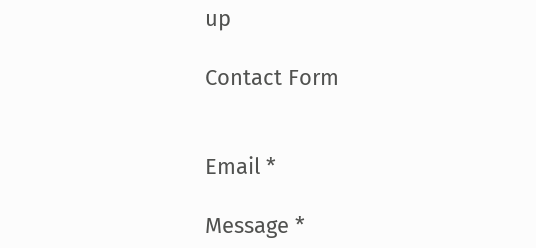up

Contact Form


Email *

Message *